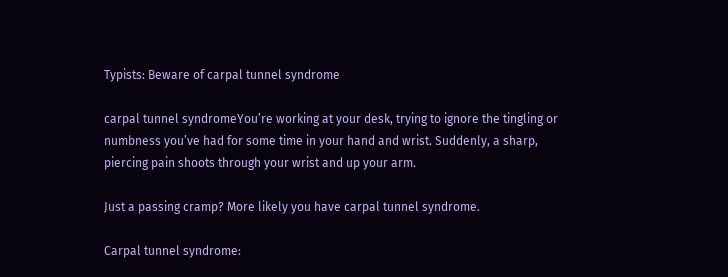Typists: Beware of carpal tunnel syndrome

carpal tunnel syndromeYou’re working at your desk, trying to ignore the tingling or numbness you’ve had for some time in your hand and wrist. Suddenly, a sharp, piercing pain shoots through your wrist and up your arm.

Just a passing cramp? More likely you have carpal tunnel syndrome.

Carpal tunnel syndrome: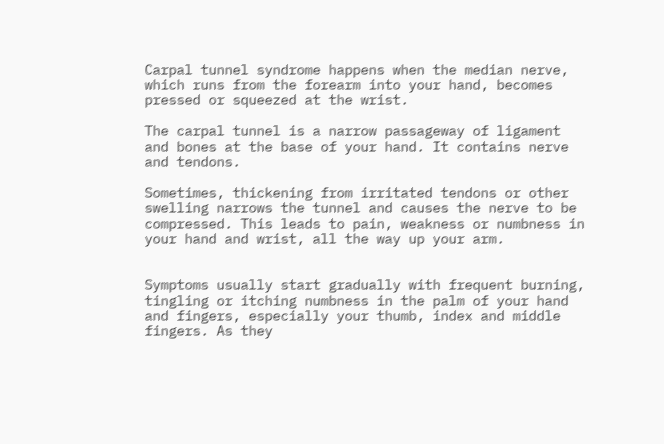Carpal tunnel syndrome happens when the median nerve, which runs from the forearm into your hand, becomes pressed or squeezed at the wrist.

The carpal tunnel is a narrow passageway of ligament and bones at the base of your hand. It contains nerve and tendons.

Sometimes, thickening from irritated tendons or other swelling narrows the tunnel and causes the nerve to be compressed. This leads to pain, weakness or numbness in your hand and wrist, all the way up your arm.


Symptoms usually start gradually with frequent burning, tingling or itching numbness in the palm of your hand and fingers, especially your thumb, index and middle fingers. As they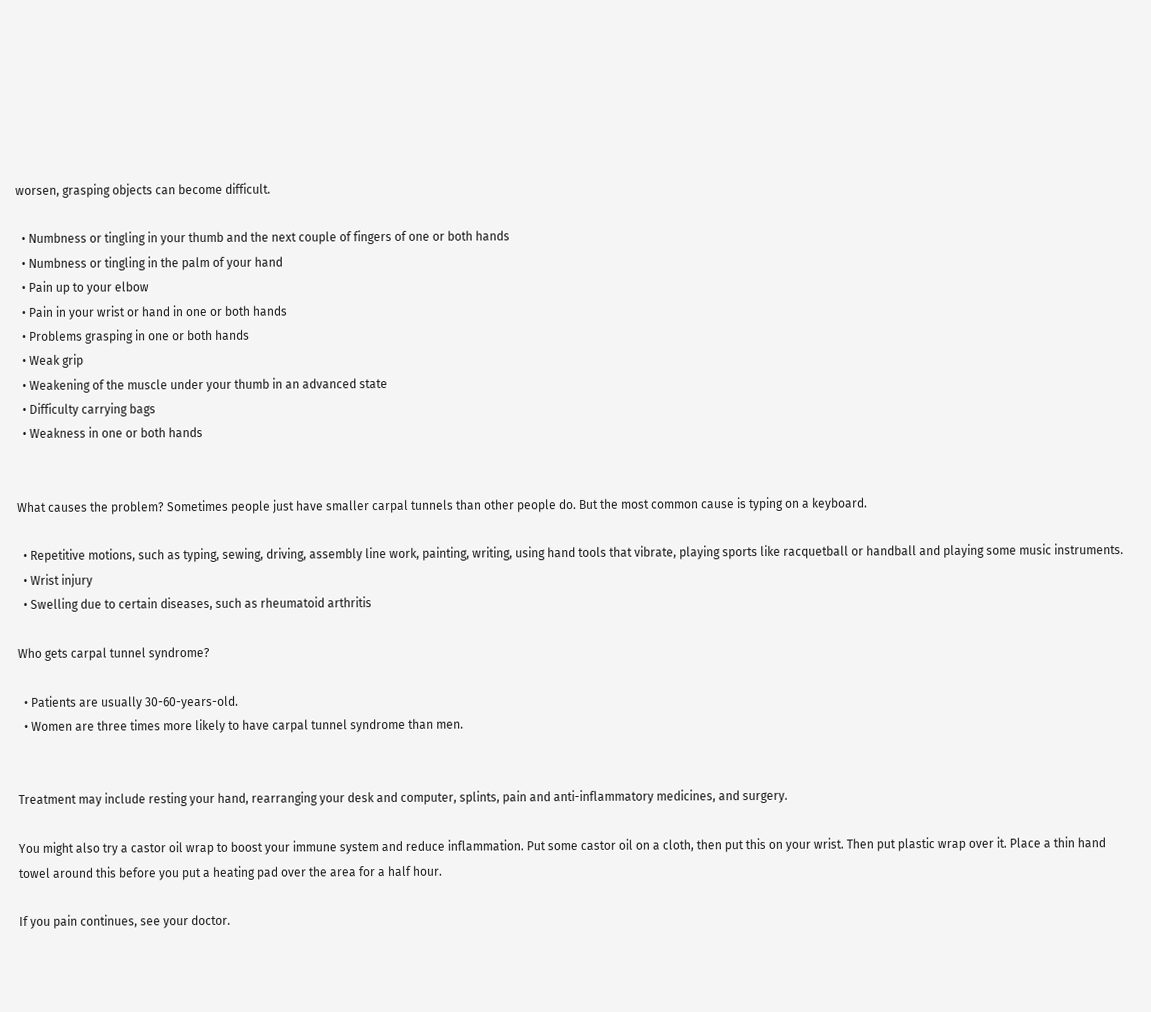worsen, grasping objects can become difficult.

  • Numbness or tingling in your thumb and the next couple of fingers of one or both hands
  • Numbness or tingling in the palm of your hand
  • Pain up to your elbow
  • Pain in your wrist or hand in one or both hands
  • Problems grasping in one or both hands
  • Weak grip
  • Weakening of the muscle under your thumb in an advanced state
  • Difficulty carrying bags
  • Weakness in one or both hands


What causes the problem? Sometimes people just have smaller carpal tunnels than other people do. But the most common cause is typing on a keyboard.

  • Repetitive motions, such as typing, sewing, driving, assembly line work, painting, writing, using hand tools that vibrate, playing sports like racquetball or handball and playing some music instruments.
  • Wrist injury
  • Swelling due to certain diseases, such as rheumatoid arthritis

Who gets carpal tunnel syndrome?

  • Patients are usually 30-60-years-old.
  • Women are three times more likely to have carpal tunnel syndrome than men.


Treatment may include resting your hand, rearranging your desk and computer, splints, pain and anti-inflammatory medicines, and surgery.

You might also try a castor oil wrap to boost your immune system and reduce inflammation. Put some castor oil on a cloth, then put this on your wrist. Then put plastic wrap over it. Place a thin hand towel around this before you put a heating pad over the area for a half hour.

If you pain continues, see your doctor.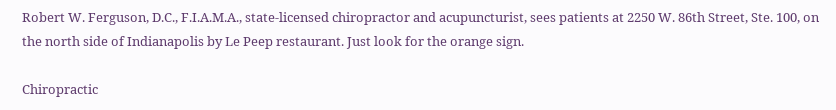Robert W. Ferguson, D.C., F.I.A.M.A., state-licensed chiropractor and acupuncturist, sees patients at 2250 W. 86th Street, Ste. 100, on the north side of Indianapolis by Le Peep restaurant. Just look for the orange sign.

Chiropractic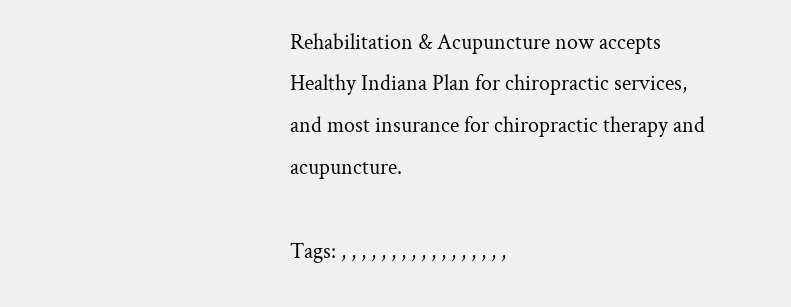Rehabilitation & Acupuncture now accepts Healthy Indiana Plan for chiropractic services, and most insurance for chiropractic therapy and acupuncture.

Tags: , , , , , , , , , , , , , , , , ,